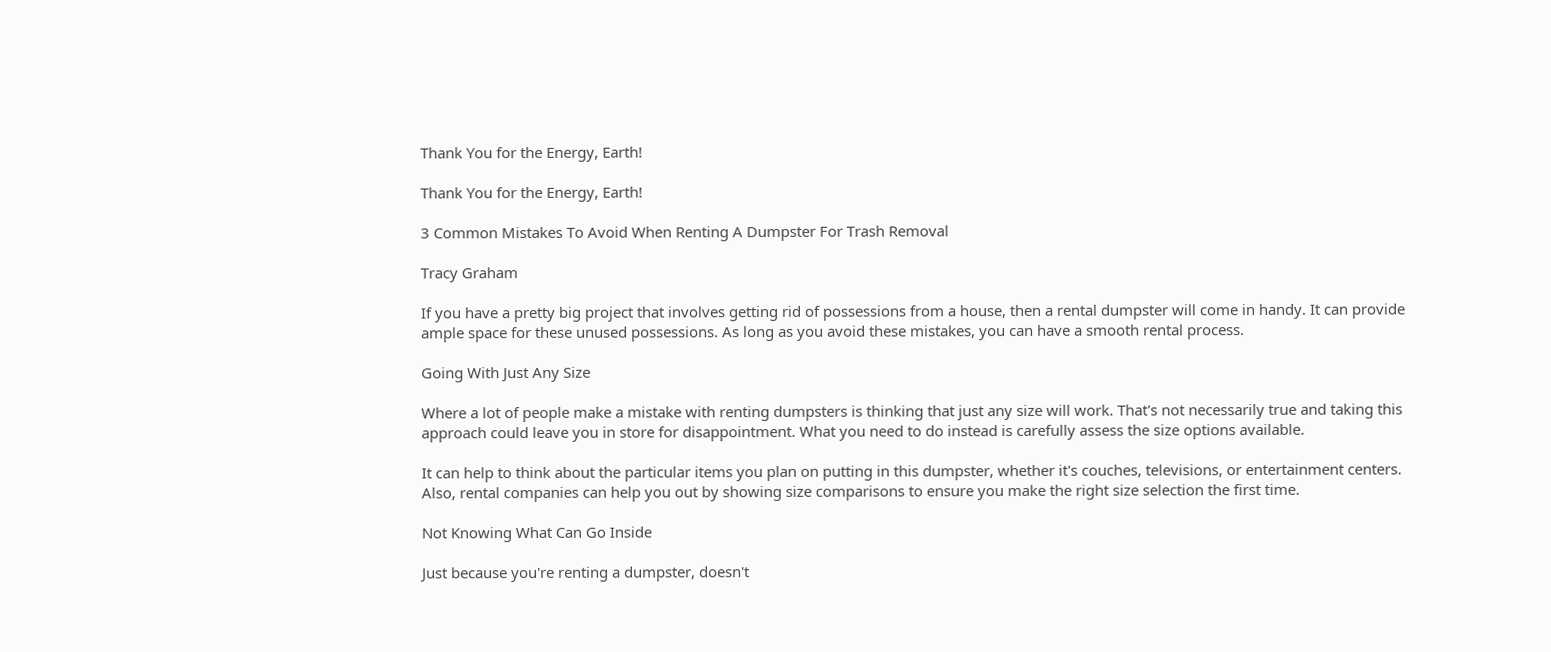Thank You for the Energy, Earth!

Thank You for the Energy, Earth!

3 Common Mistakes To Avoid When Renting A Dumpster For Trash Removal

Tracy Graham

If you have a pretty big project that involves getting rid of possessions from a house, then a rental dumpster will come in handy. It can provide ample space for these unused possessions. As long as you avoid these mistakes, you can have a smooth rental process.

Going With Just Any Size

Where a lot of people make a mistake with renting dumpsters is thinking that just any size will work. That's not necessarily true and taking this approach could leave you in store for disappointment. What you need to do instead is carefully assess the size options available.

It can help to think about the particular items you plan on putting in this dumpster, whether it's couches, televisions, or entertainment centers. Also, rental companies can help you out by showing size comparisons to ensure you make the right size selection the first time.

Not Knowing What Can Go Inside

Just because you're renting a dumpster, doesn't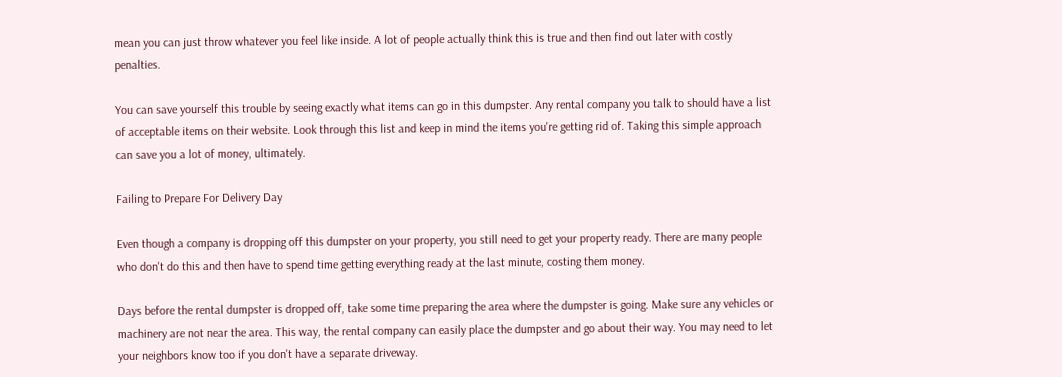mean you can just throw whatever you feel like inside. A lot of people actually think this is true and then find out later with costly penalties.

You can save yourself this trouble by seeing exactly what items can go in this dumpster. Any rental company you talk to should have a list of acceptable items on their website. Look through this list and keep in mind the items you're getting rid of. Taking this simple approach can save you a lot of money, ultimately.

Failing to Prepare For Delivery Day

Even though a company is dropping off this dumpster on your property, you still need to get your property ready. There are many people who don't do this and then have to spend time getting everything ready at the last minute, costing them money.

Days before the rental dumpster is dropped off, take some time preparing the area where the dumpster is going. Make sure any vehicles or machinery are not near the area. This way, the rental company can easily place the dumpster and go about their way. You may need to let your neighbors know too if you don't have a separate driveway.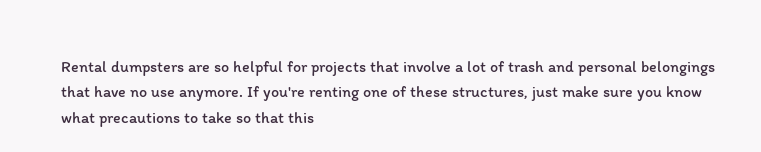Rental dumpsters are so helpful for projects that involve a lot of trash and personal belongings that have no use anymore. If you're renting one of these structures, just make sure you know what precautions to take so that this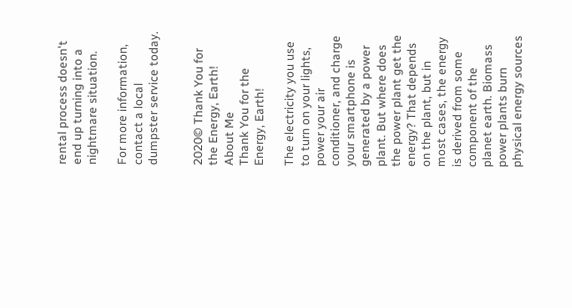rental process doesn't end up turning into a nightmare situation.

For more information, contact a local dumpster service today.


2020© Thank You for the Energy, Earth!
About Me
Thank You for the Energy, Earth!

The electricity you use to turn on your lights, power your air conditioner, and charge your smartphone is generated by a power plant. But where does the power plant get the energy? That depends on the plant, but in most cases, the energy is derived from some component of the planet earth. Biomass power plants burn physical energy sources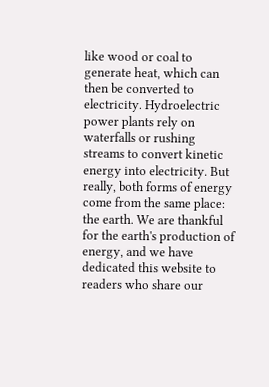like wood or coal to generate heat, which can then be converted to electricity. Hydroelectric power plants rely on waterfalls or rushing streams to convert kinetic energy into electricity. But really, both forms of energy come from the same place: the earth. We are thankful for the earth's production of energy, and we have dedicated this website to readers who share our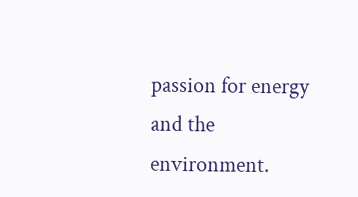passion for energy and the environment.